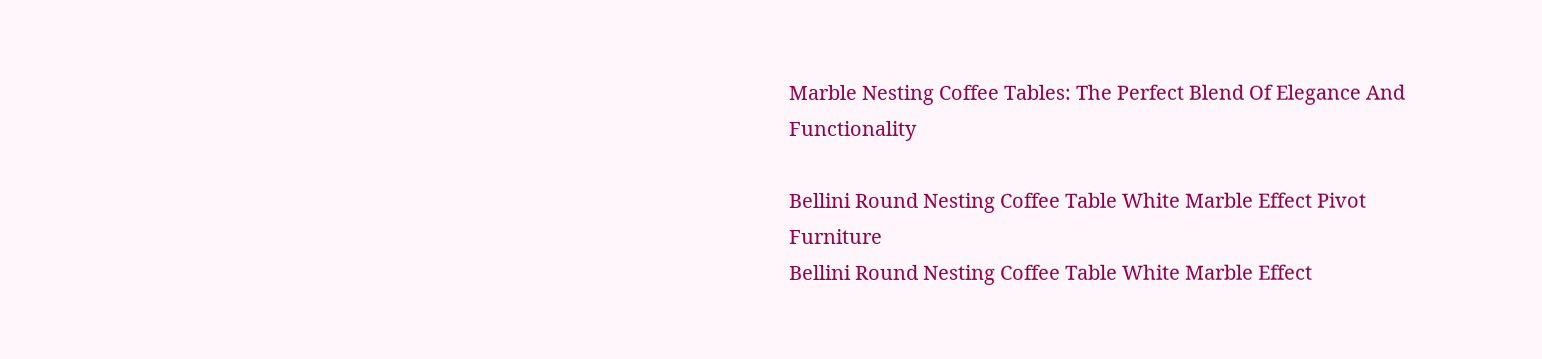Marble Nesting Coffee Tables: The Perfect Blend Of Elegance And Functionality

Bellini Round Nesting Coffee Table White Marble Effect Pivot Furniture
Bellini Round Nesting Coffee Table White Marble Effect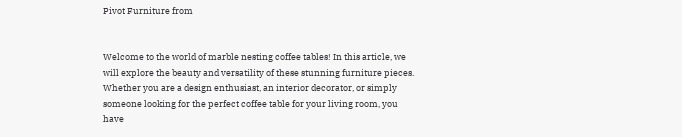Pivot Furniture from


Welcome to the world of marble nesting coffee tables! In this article, we will explore the beauty and versatility of these stunning furniture pieces. Whether you are a design enthusiast, an interior decorator, or simply someone looking for the perfect coffee table for your living room, you have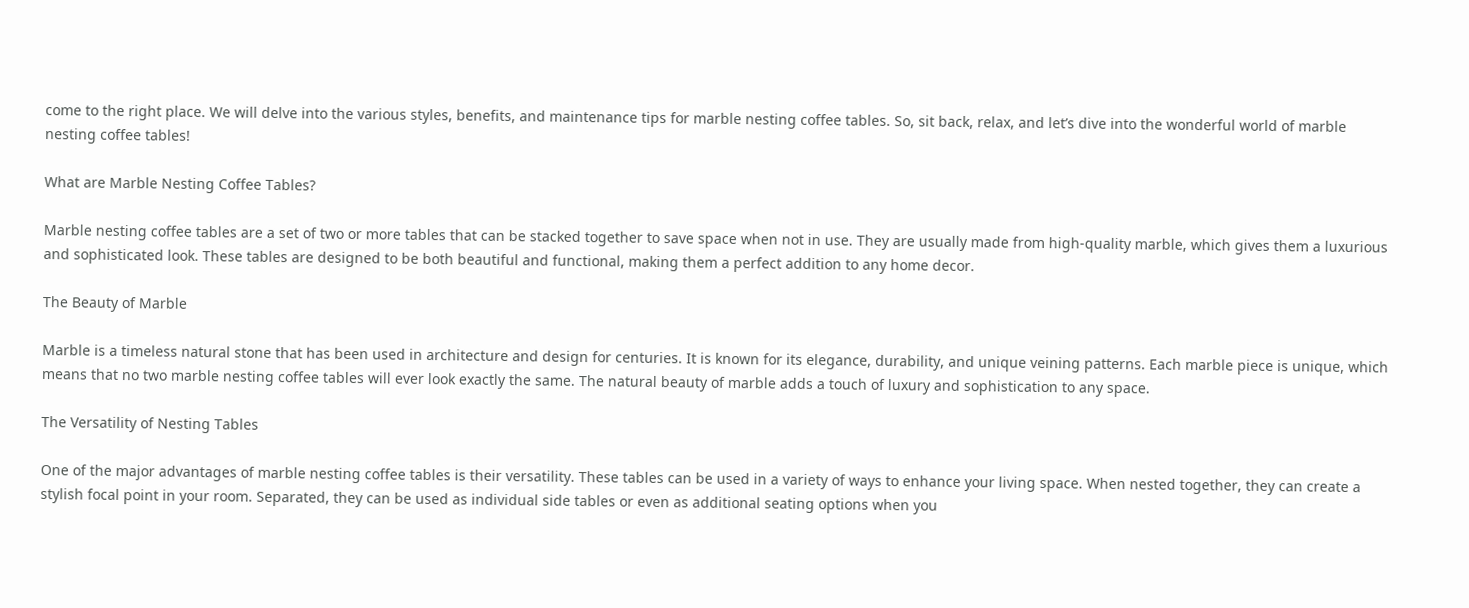come to the right place. We will delve into the various styles, benefits, and maintenance tips for marble nesting coffee tables. So, sit back, relax, and let’s dive into the wonderful world of marble nesting coffee tables!

What are Marble Nesting Coffee Tables?

Marble nesting coffee tables are a set of two or more tables that can be stacked together to save space when not in use. They are usually made from high-quality marble, which gives them a luxurious and sophisticated look. These tables are designed to be both beautiful and functional, making them a perfect addition to any home decor.

The Beauty of Marble

Marble is a timeless natural stone that has been used in architecture and design for centuries. It is known for its elegance, durability, and unique veining patterns. Each marble piece is unique, which means that no two marble nesting coffee tables will ever look exactly the same. The natural beauty of marble adds a touch of luxury and sophistication to any space.

The Versatility of Nesting Tables

One of the major advantages of marble nesting coffee tables is their versatility. These tables can be used in a variety of ways to enhance your living space. When nested together, they can create a stylish focal point in your room. Separated, they can be used as individual side tables or even as additional seating options when you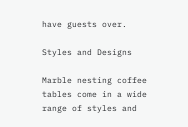have guests over.

Styles and Designs

Marble nesting coffee tables come in a wide range of styles and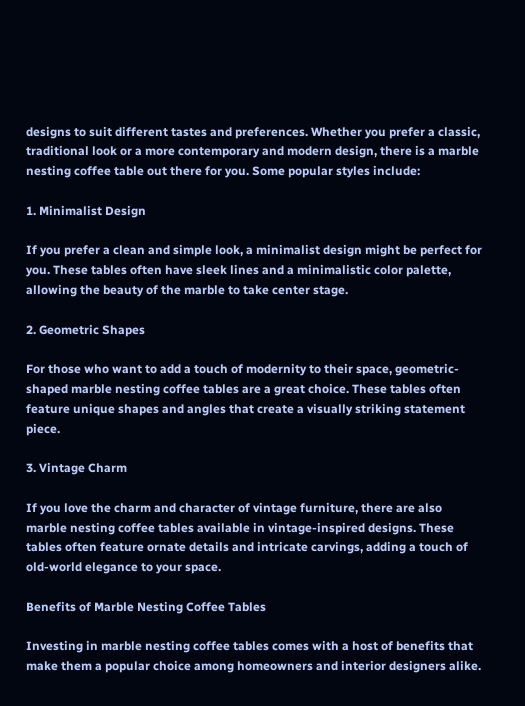designs to suit different tastes and preferences. Whether you prefer a classic, traditional look or a more contemporary and modern design, there is a marble nesting coffee table out there for you. Some popular styles include:

1. Minimalist Design

If you prefer a clean and simple look, a minimalist design might be perfect for you. These tables often have sleek lines and a minimalistic color palette, allowing the beauty of the marble to take center stage.

2. Geometric Shapes

For those who want to add a touch of modernity to their space, geometric-shaped marble nesting coffee tables are a great choice. These tables often feature unique shapes and angles that create a visually striking statement piece.

3. Vintage Charm

If you love the charm and character of vintage furniture, there are also marble nesting coffee tables available in vintage-inspired designs. These tables often feature ornate details and intricate carvings, adding a touch of old-world elegance to your space.

Benefits of Marble Nesting Coffee Tables

Investing in marble nesting coffee tables comes with a host of benefits that make them a popular choice among homeowners and interior designers alike.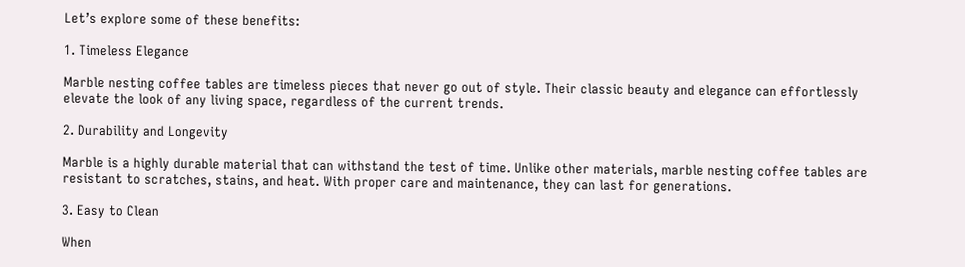Let’s explore some of these benefits:

1. Timeless Elegance

Marble nesting coffee tables are timeless pieces that never go out of style. Their classic beauty and elegance can effortlessly elevate the look of any living space, regardless of the current trends.

2. Durability and Longevity

Marble is a highly durable material that can withstand the test of time. Unlike other materials, marble nesting coffee tables are resistant to scratches, stains, and heat. With proper care and maintenance, they can last for generations.

3. Easy to Clean

When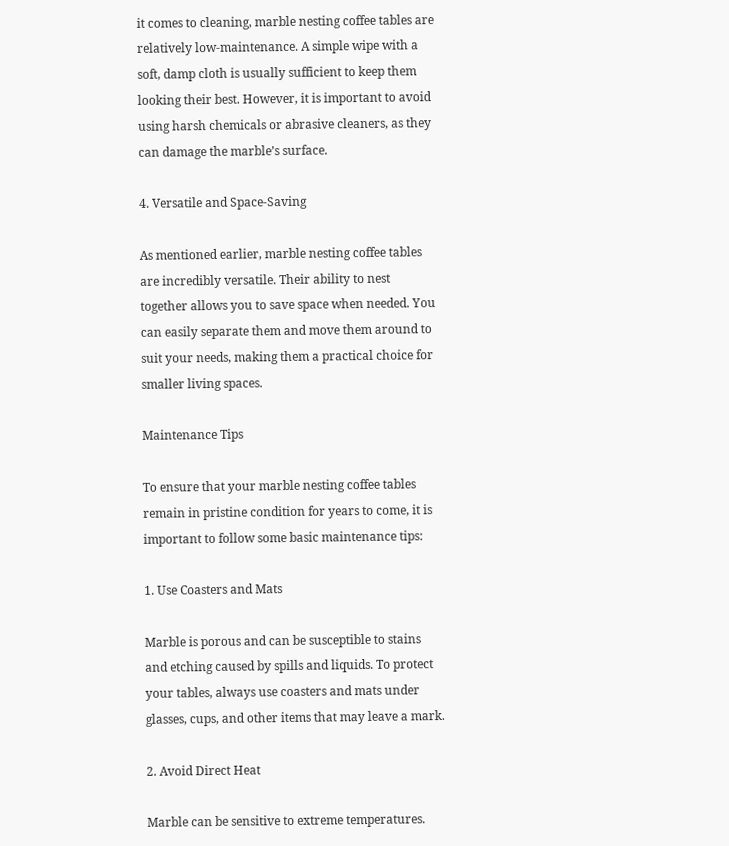it comes to cleaning, marble nesting coffee tables are relatively low-maintenance. A simple wipe with a soft, damp cloth is usually sufficient to keep them looking their best. However, it is important to avoid using harsh chemicals or abrasive cleaners, as they can damage the marble’s surface.

4. Versatile and Space-Saving

As mentioned earlier, marble nesting coffee tables are incredibly versatile. Their ability to nest together allows you to save space when needed. You can easily separate them and move them around to suit your needs, making them a practical choice for smaller living spaces.

Maintenance Tips

To ensure that your marble nesting coffee tables remain in pristine condition for years to come, it is important to follow some basic maintenance tips:

1. Use Coasters and Mats

Marble is porous and can be susceptible to stains and etching caused by spills and liquids. To protect your tables, always use coasters and mats under glasses, cups, and other items that may leave a mark.

2. Avoid Direct Heat

Marble can be sensitive to extreme temperatures.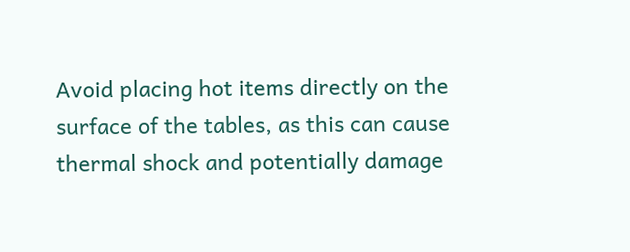Avoid placing hot items directly on the surface of the tables, as this can cause thermal shock and potentially damage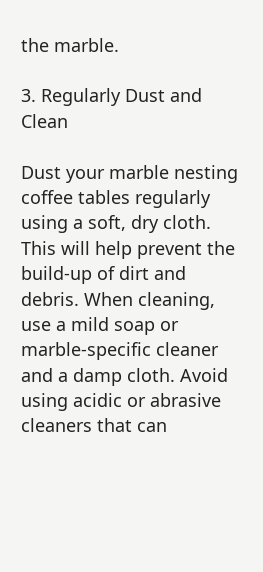the marble.

3. Regularly Dust and Clean

Dust your marble nesting coffee tables regularly using a soft, dry cloth. This will help prevent the build-up of dirt and debris. When cleaning, use a mild soap or marble-specific cleaner and a damp cloth. Avoid using acidic or abrasive cleaners that can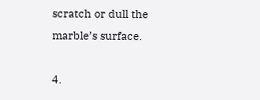scratch or dull the marble’s surface.

4.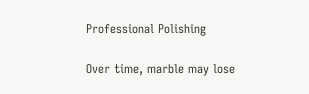Professional Polishing

Over time, marble may lose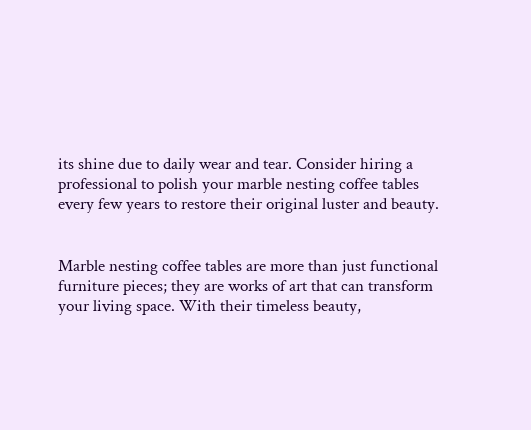its shine due to daily wear and tear. Consider hiring a professional to polish your marble nesting coffee tables every few years to restore their original luster and beauty.


Marble nesting coffee tables are more than just functional furniture pieces; they are works of art that can transform your living space. With their timeless beauty,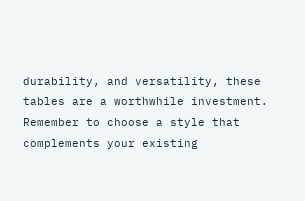durability, and versatility, these tables are a worthwhile investment. Remember to choose a style that complements your existing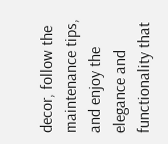decor, follow the maintenance tips, and enjoy the elegance and functionality that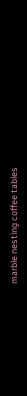marble nesting coffee tables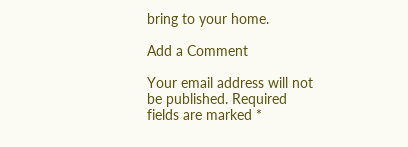bring to your home.

Add a Comment

Your email address will not be published. Required fields are marked *